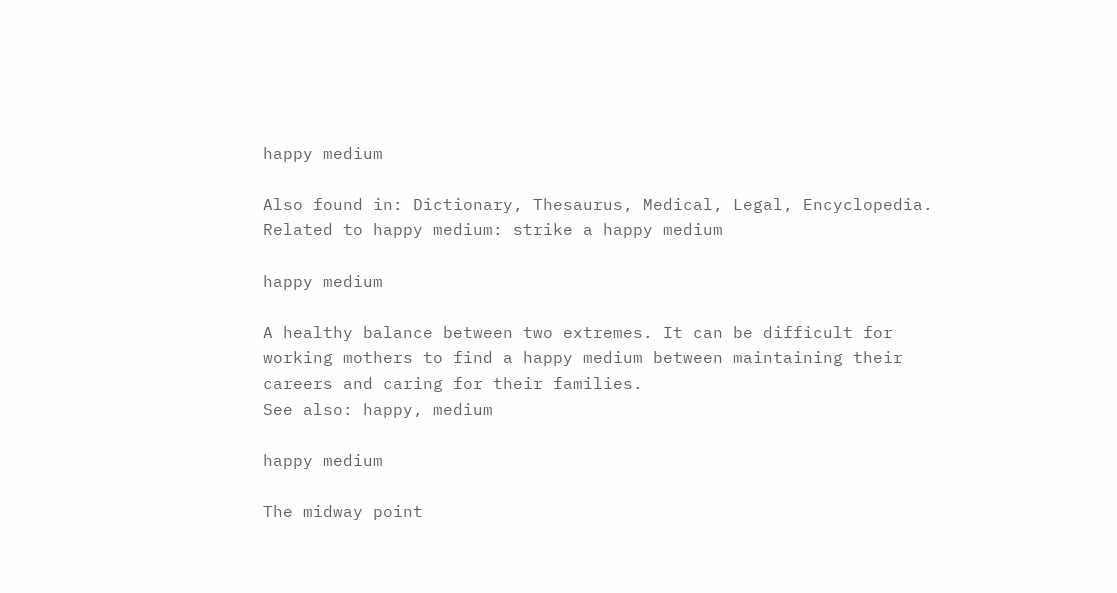happy medium

Also found in: Dictionary, Thesaurus, Medical, Legal, Encyclopedia.
Related to happy medium: strike a happy medium

happy medium

A healthy balance between two extremes. It can be difficult for working mothers to find a happy medium between maintaining their careers and caring for their families.
See also: happy, medium

happy medium

The midway point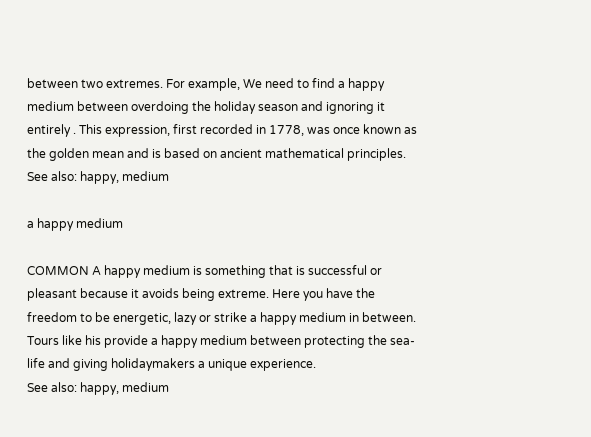between two extremes. For example, We need to find a happy medium between overdoing the holiday season and ignoring it entirely . This expression, first recorded in 1778, was once known as the golden mean and is based on ancient mathematical principles.
See also: happy, medium

a happy medium

COMMON A happy medium is something that is successful or pleasant because it avoids being extreme. Here you have the freedom to be energetic, lazy or strike a happy medium in between. Tours like his provide a happy medium between protecting the sea-life and giving holidaymakers a unique experience.
See also: happy, medium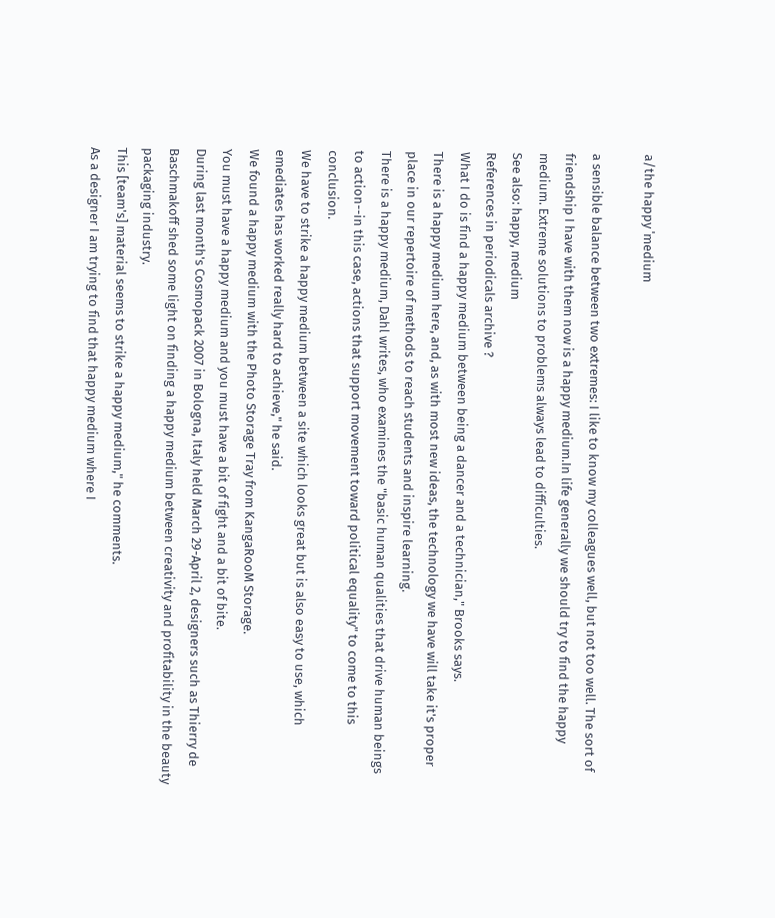a/the happy ˈmedium

a sensible balance between two extremes: I like to know my colleagues well, but not too well. The sort of friendship I have with them now is a happy medium.In life generally we should try to find the happy medium. Extreme solutions to problems always lead to difficulties.
See also: happy, medium
References in periodicals archive ?
What I do is find a happy medium between being a dancer and a technician," Brooks says.
There is a happy medium here, and, as with most new ideas, the technology we have will take it's proper place in our repertoire of methods to reach students and inspire learning.
There is a happy medium, Dahl writes, who examines the "basic human qualities that drive human beings to action--in this case, actions that support movement toward political equality" to come to this conclusion.
We have to strike a happy medium between a site which looks great but is also easy to use, which emediates has worked really hard to achieve," he said.
We found a happy medium with the Photo Storage Tray from KangaRooM Storage.
You must have a happy medium and you must have a bit of fight and a bit of bite.
During last month's Cosmopack 2007 in Bologna, Italy held March 29-April 2, designers such as Thierry de Baschmakoff shed some light on finding a happy medium between creativity and profitability in the beauty packaging industry.
This [team's] material seems to strike a happy medium," he comments.
As a designer I am trying to find that happy medium where I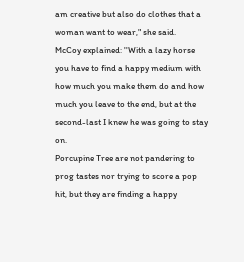am creative but also do clothes that a woman want to wear," she said.
McCoy explained: ''With a lazy horse you have to find a happy medium with how much you make them do and how much you leave to the end, but at the second-last I knew he was going to stay on.
Porcupine Tree are not pandering to prog tastes nor trying to score a pop hit, but they are finding a happy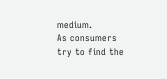medium.
As consumers try to find the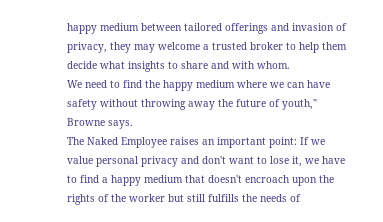happy medium between tailored offerings and invasion of privacy, they may welcome a trusted broker to help them decide what insights to share and with whom.
We need to find the happy medium where we can have safety without throwing away the future of youth," Browne says.
The Naked Employee raises an important point: If we value personal privacy and don't want to lose it, we have to find a happy medium that doesn't encroach upon the rights of the worker but still fulfills the needs of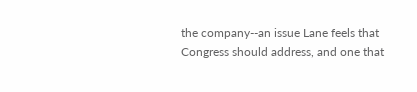the company--an issue Lane feels that Congress should address, and one that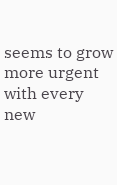seems to grow more urgent with every new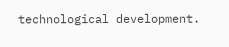technological development.